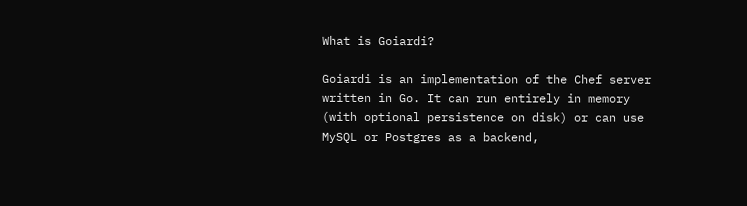What is Goiardi?

Goiardi is an implementation of the Chef server written in Go. It can run entirely in memory (with optional persistence on disk) or can use MySQL or Postgres as a backend,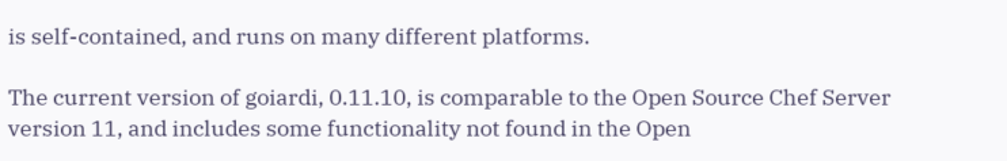is self-contained, and runs on many different platforms.

The current version of goiardi, 0.11.10, is comparable to the Open Source Chef Server version 11, and includes some functionality not found in the Open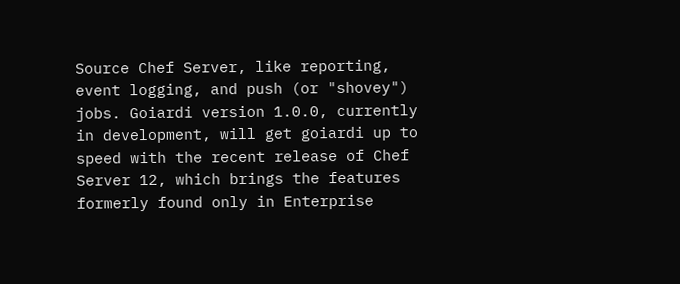Source Chef Server, like reporting, event logging, and push (or "shovey") jobs. Goiardi version 1.0.0, currently in development, will get goiardi up to speed with the recent release of Chef Server 12, which brings the features formerly found only in Enterprise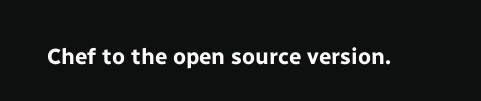Chef to the open source version.